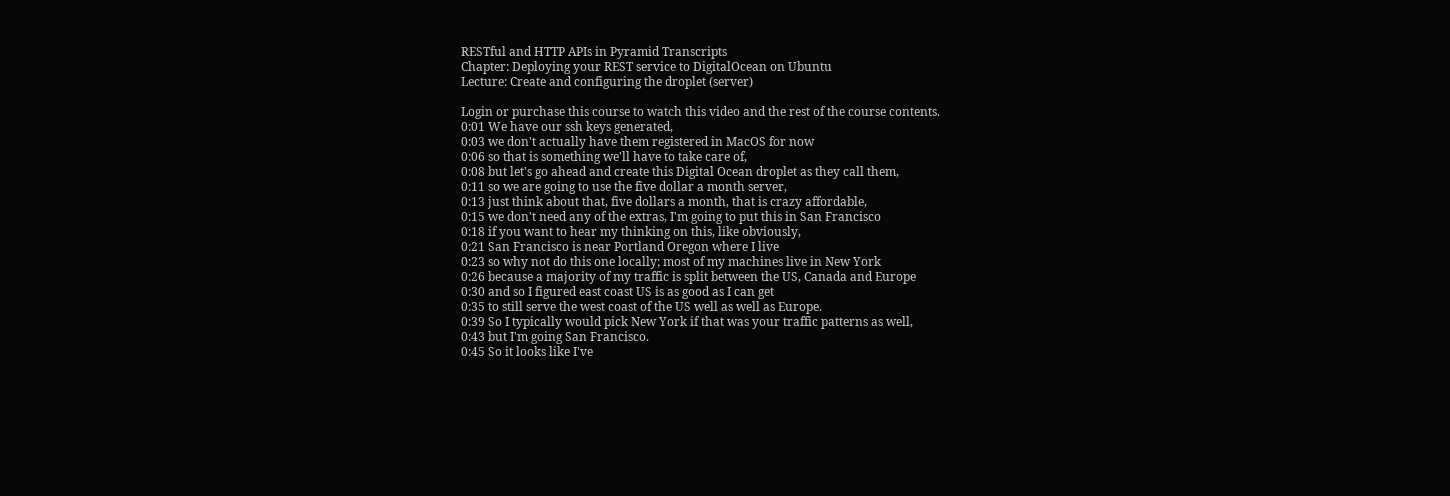RESTful and HTTP APIs in Pyramid Transcripts
Chapter: Deploying your REST service to DigitalOcean on Ubuntu
Lecture: Create and configuring the droplet (server)

Login or purchase this course to watch this video and the rest of the course contents.
0:01 We have our ssh keys generated,
0:03 we don't actually have them registered in MacOS for now
0:06 so that is something we'll have to take care of,
0:08 but let's go ahead and create this Digital Ocean droplet as they call them,
0:11 so we are going to use the five dollar a month server,
0:13 just think about that, five dollars a month, that is crazy affordable,
0:15 we don't need any of the extras, I'm going to put this in San Francisco
0:18 if you want to hear my thinking on this, like obviously,
0:21 San Francisco is near Portland Oregon where I live
0:23 so why not do this one locally; most of my machines live in New York
0:26 because a majority of my traffic is split between the US, Canada and Europe
0:30 and so I figured east coast US is as good as I can get
0:35 to still serve the west coast of the US well as well as Europe.
0:39 So I typically would pick New York if that was your traffic patterns as well,
0:43 but I'm going San Francisco.
0:45 So it looks like I've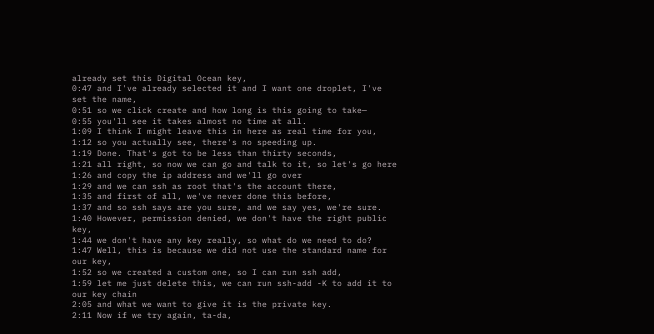already set this Digital Ocean key,
0:47 and I've already selected it and I want one droplet, I've set the name,
0:51 so we click create and how long is this going to take—
0:55 you'll see it takes almost no time at all.
1:09 I think I might leave this in here as real time for you,
1:12 so you actually see, there's no speeding up.
1:19 Done. That's got to be less than thirty seconds,
1:21 all right, so now we can go and talk to it, so let's go here
1:26 and copy the ip address and we'll go over
1:29 and we can ssh as root that's the account there,
1:35 and first of all, we've never done this before,
1:37 and so ssh says are you sure, and we say yes, we're sure.
1:40 However, permission denied, we don't have the right public key,
1:44 we don't have any key really, so what do we need to do?
1:47 Well, this is because we did not use the standard name for our key,
1:52 so we created a custom one, so I can run ssh add,
1:59 let me just delete this, we can run ssh-add -K to add it to our key chain
2:05 and what we want to give it is the private key.
2:11 Now if we try again, ta-da,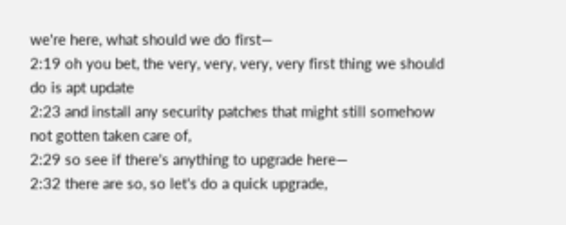we're here, what should we do first—
2:19 oh you bet, the very, very, very, very first thing we should do is apt update
2:23 and install any security patches that might still somehow not gotten taken care of,
2:29 so see if there's anything to upgrade here—
2:32 there are so, so let's do a quick upgrade,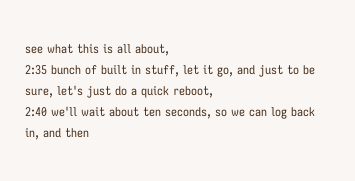see what this is all about,
2:35 bunch of built in stuff, let it go, and just to be sure, let's just do a quick reboot,
2:40 we'll wait about ten seconds, so we can log back in, and then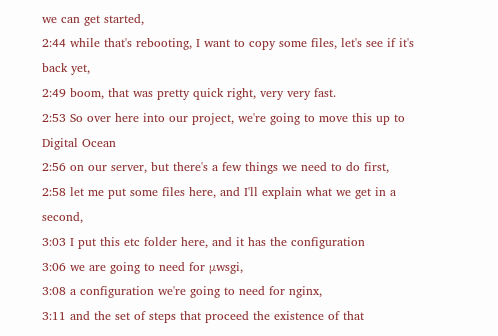we can get started,
2:44 while that's rebooting, I want to copy some files, let's see if it's back yet,
2:49 boom, that was pretty quick right, very very fast.
2:53 So over here into our project, we're going to move this up to Digital Ocean
2:56 on our server, but there's a few things we need to do first,
2:58 let me put some files here, and I'll explain what we get in a second,
3:03 I put this etc folder here, and it has the configuration
3:06 we are going to need for μwsgi,
3:08 a configuration we're going to need for nginx,
3:11 and the set of steps that proceed the existence of that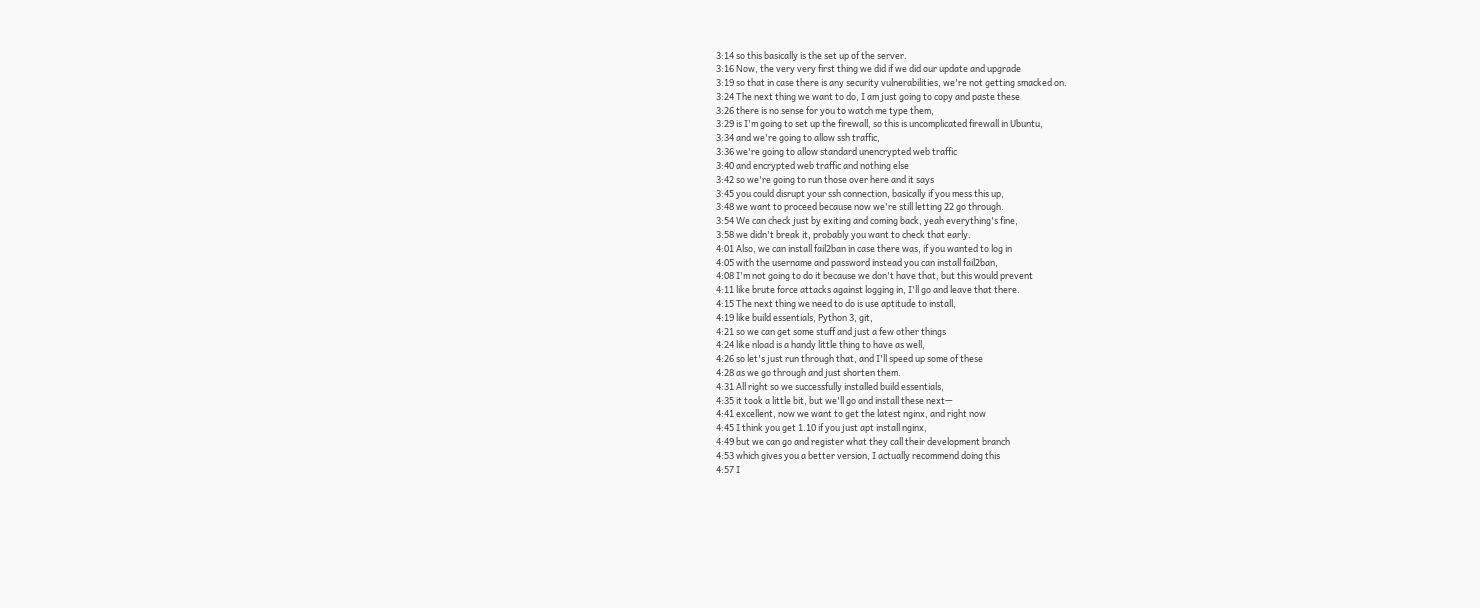3:14 so this basically is the set up of the server.
3:16 Now, the very very first thing we did if we did our update and upgrade
3:19 so that in case there is any security vulnerabilities, we're not getting smacked on.
3:24 The next thing we want to do, I am just going to copy and paste these
3:26 there is no sense for you to watch me type them,
3:29 is I'm going to set up the firewall, so this is uncomplicated firewall in Ubuntu,
3:34 and we're going to allow ssh traffic,
3:36 we're going to allow standard unencrypted web traffic
3:40 and encrypted web traffic and nothing else
3:42 so we're going to run those over here and it says
3:45 you could disrupt your ssh connection, basically if you mess this up,
3:48 we want to proceed because now we're still letting 22 go through.
3:54 We can check just by exiting and coming back, yeah everything's fine,
3:58 we didn't break it, probably you want to check that early.
4:01 Also, we can install fail2ban in case there was, if you wanted to log in
4:05 with the username and password instead you can install fail2ban,
4:08 I'm not going to do it because we don't have that, but this would prevent
4:11 like brute force attacks against logging in, I'll go and leave that there.
4:15 The next thing we need to do is use aptitude to install,
4:19 like build essentials, Python 3, git,
4:21 so we can get some stuff and just a few other things
4:24 like nload is a handy little thing to have as well,
4:26 so let's just run through that, and I'll speed up some of these
4:28 as we go through and just shorten them.
4:31 All right so we successfully installed build essentials,
4:35 it took a little bit, but we'll go and install these next—
4:41 excellent, now we want to get the latest nginx, and right now
4:45 I think you get 1.10 if you just apt install nginx,
4:49 but we can go and register what they call their development branch
4:53 which gives you a better version, I actually recommend doing this
4:57 I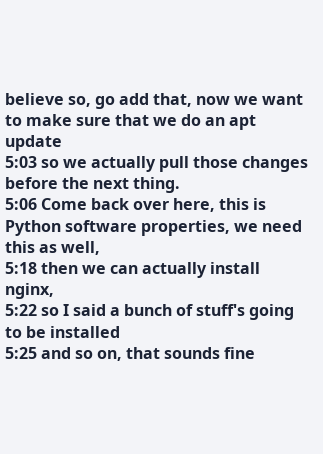believe so, go add that, now we want to make sure that we do an apt update
5:03 so we actually pull those changes before the next thing.
5:06 Come back over here, this is Python software properties, we need this as well,
5:18 then we can actually install nginx,
5:22 so I said a bunch of stuff's going to be installed
5:25 and so on, that sounds fine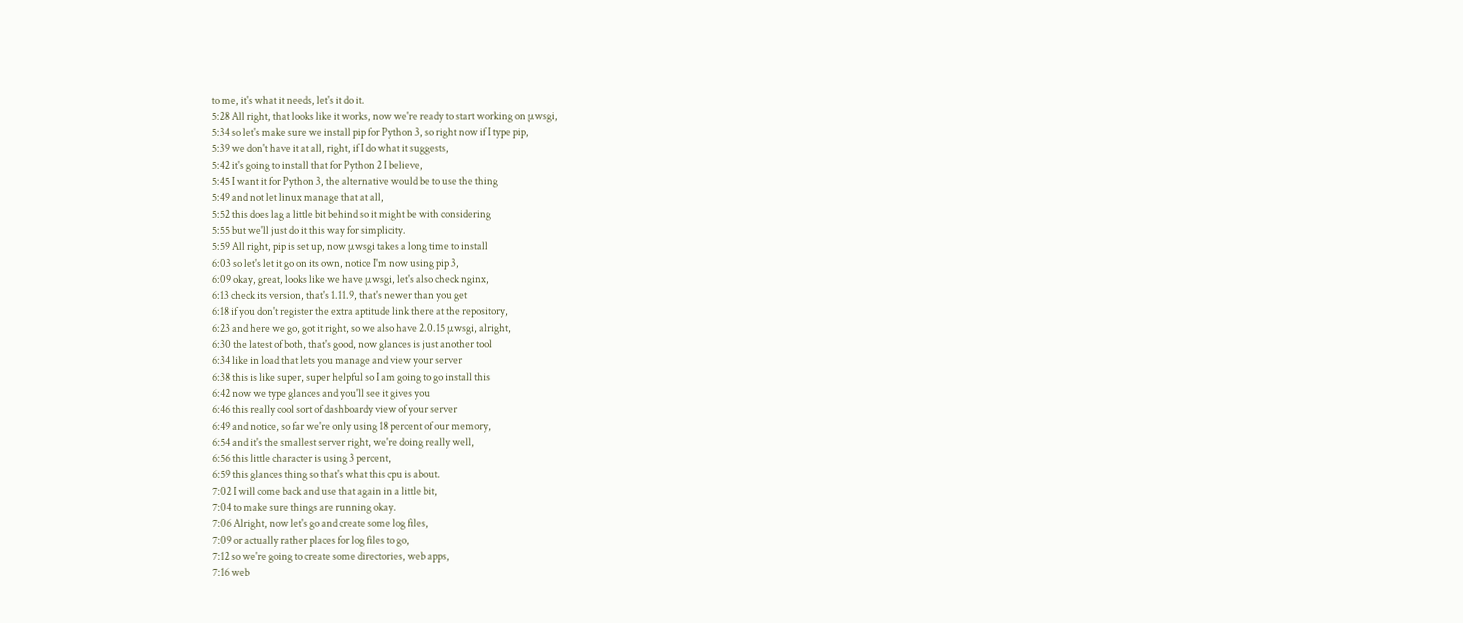to me, it's what it needs, let's it do it.
5:28 All right, that looks like it works, now we're ready to start working on μwsgi,
5:34 so let's make sure we install pip for Python 3, so right now if I type pip,
5:39 we don't have it at all, right, if I do what it suggests,
5:42 it's going to install that for Python 2 I believe,
5:45 I want it for Python 3, the alternative would be to use the thing
5:49 and not let linux manage that at all,
5:52 this does lag a little bit behind so it might be with considering
5:55 but we'll just do it this way for simplicity.
5:59 All right, pip is set up, now μwsgi takes a long time to install
6:03 so let's let it go on its own, notice I'm now using pip 3,
6:09 okay, great, looks like we have μwsgi, let's also check nginx,
6:13 check its version, that's 1.11.9, that's newer than you get
6:18 if you don't register the extra aptitude link there at the repository,
6:23 and here we go, got it right, so we also have 2.0.15 μwsgi, alright,
6:30 the latest of both, that's good, now glances is just another tool
6:34 like in load that lets you manage and view your server
6:38 this is like super, super helpful so I am going to go install this
6:42 now we type glances and you'll see it gives you
6:46 this really cool sort of dashboardy view of your server
6:49 and notice, so far we're only using 18 percent of our memory,
6:54 and it's the smallest server right, we're doing really well,
6:56 this little character is using 3 percent,
6:59 this glances thing so that's what this cpu is about.
7:02 I will come back and use that again in a little bit,
7:04 to make sure things are running okay.
7:06 Alright, now let's go and create some log files,
7:09 or actually rather places for log files to go,
7:12 so we're going to create some directories, web apps,
7:16 web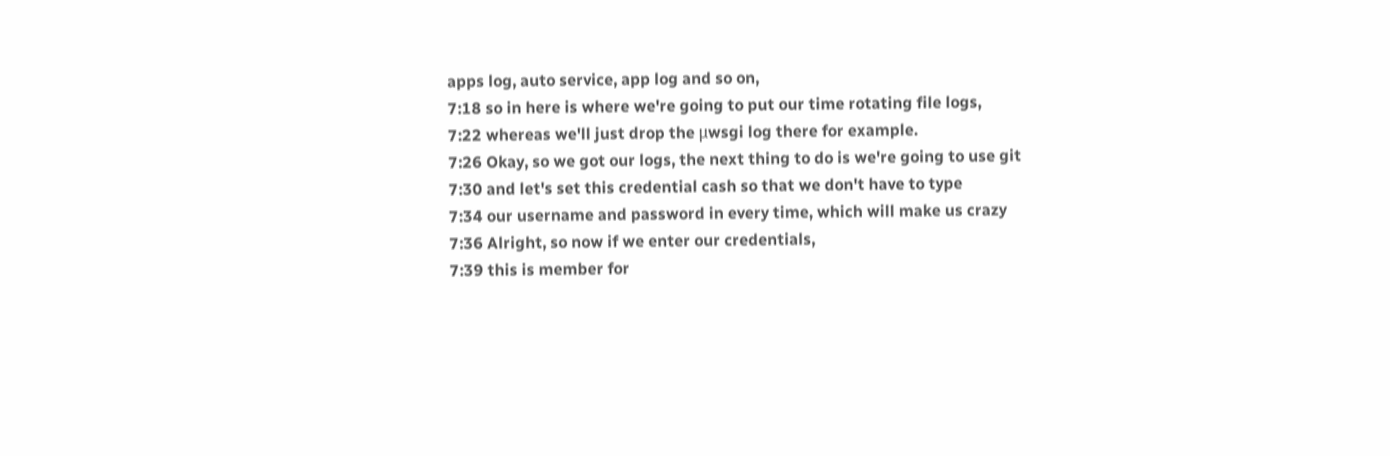apps log, auto service, app log and so on,
7:18 so in here is where we're going to put our time rotating file logs,
7:22 whereas we'll just drop the μwsgi log there for example.
7:26 Okay, so we got our logs, the next thing to do is we're going to use git
7:30 and let's set this credential cash so that we don't have to type
7:34 our username and password in every time, which will make us crazy
7:36 Alright, so now if we enter our credentials,
7:39 this is member for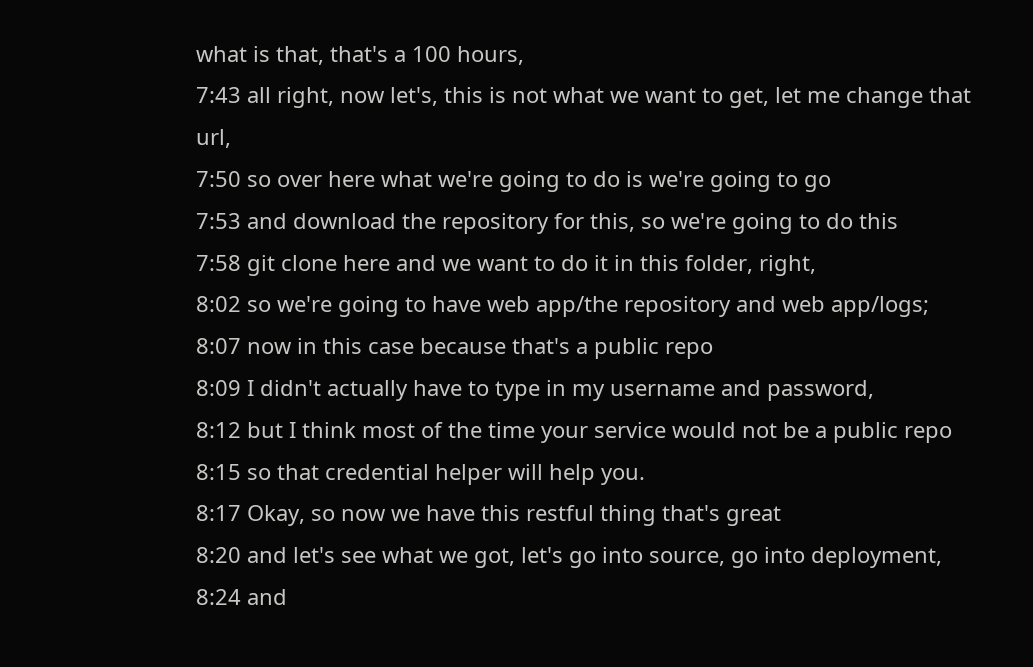what is that, that's a 100 hours,
7:43 all right, now let's, this is not what we want to get, let me change that url,
7:50 so over here what we're going to do is we're going to go
7:53 and download the repository for this, so we're going to do this
7:58 git clone here and we want to do it in this folder, right,
8:02 so we're going to have web app/the repository and web app/logs;
8:07 now in this case because that's a public repo
8:09 I didn't actually have to type in my username and password,
8:12 but I think most of the time your service would not be a public repo
8:15 so that credential helper will help you.
8:17 Okay, so now we have this restful thing that's great
8:20 and let's see what we got, let's go into source, go into deployment,
8:24 and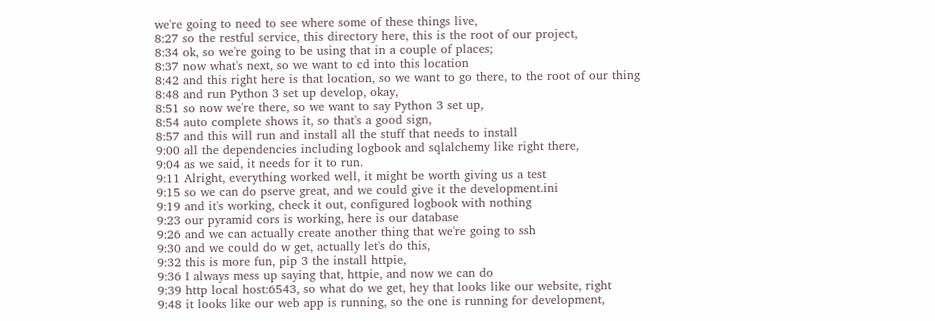we're going to need to see where some of these things live,
8:27 so the restful service, this directory here, this is the root of our project,
8:34 ok, so we're going to be using that in a couple of places;
8:37 now what's next, so we want to cd into this location
8:42 and this right here is that location, so we want to go there, to the root of our thing
8:48 and run Python 3 set up develop, okay,
8:51 so now we're there, so we want to say Python 3 set up,
8:54 auto complete shows it, so that's a good sign,
8:57 and this will run and install all the stuff that needs to install
9:00 all the dependencies including logbook and sqlalchemy like right there,
9:04 as we said, it needs for it to run.
9:11 Alright, everything worked well, it might be worth giving us a test
9:15 so we can do pserve great, and we could give it the development.ini
9:19 and it's working, check it out, configured logbook with nothing
9:23 our pyramid cors is working, here is our database
9:26 and we can actually create another thing that we're going to ssh
9:30 and we could do w get, actually let's do this,
9:32 this is more fun, pip 3 the install httpie,
9:36 I always mess up saying that, httpie, and now we can do
9:39 http local host:6543, so what do we get, hey that looks like our website, right
9:48 it looks like our web app is running, so the one is running for development,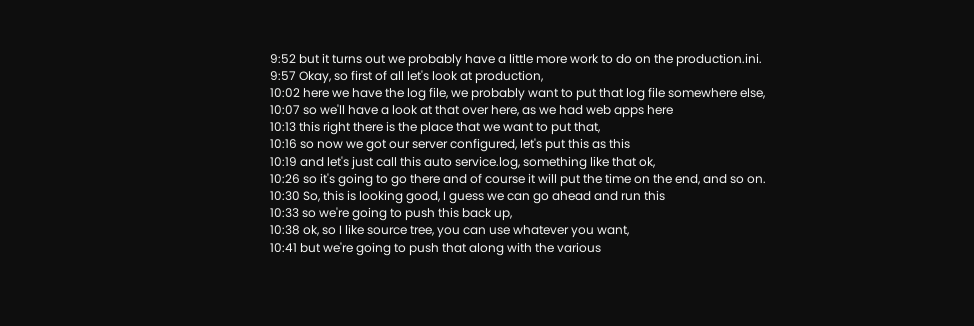9:52 but it turns out we probably have a little more work to do on the production.ini.
9:57 Okay, so first of all let's look at production,
10:02 here we have the log file, we probably want to put that log file somewhere else,
10:07 so we'll have a look at that over here, as we had web apps here
10:13 this right there is the place that we want to put that,
10:16 so now we got our server configured, let's put this as this
10:19 and let's just call this auto service.log, something like that ok,
10:26 so it's going to go there and of course it will put the time on the end, and so on.
10:30 So, this is looking good, I guess we can go ahead and run this
10:33 so we're going to push this back up,
10:38 ok, so I like source tree, you can use whatever you want,
10:41 but we're going to push that along with the various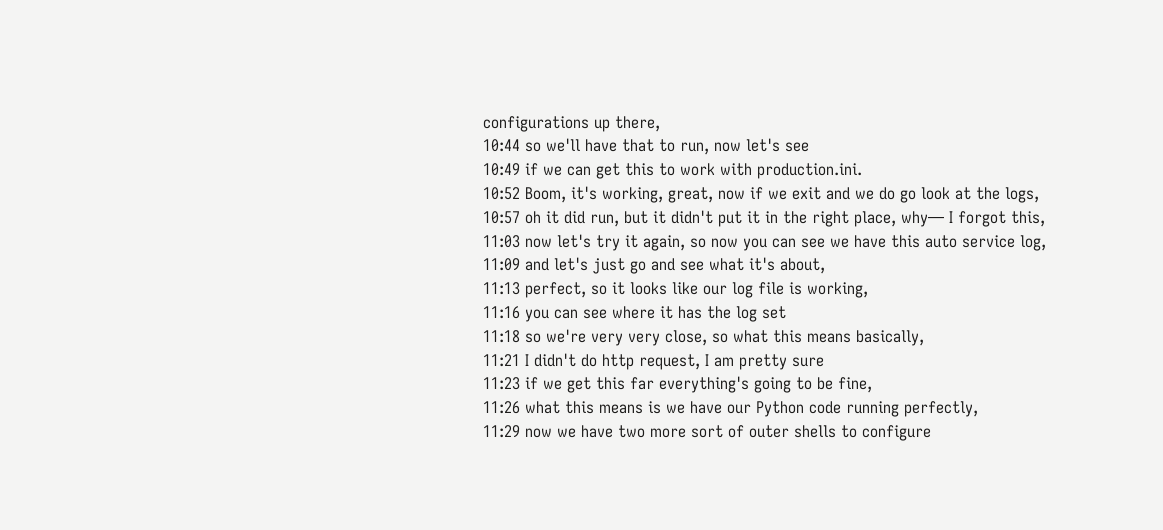configurations up there,
10:44 so we'll have that to run, now let's see
10:49 if we can get this to work with production.ini.
10:52 Boom, it's working, great, now if we exit and we do go look at the logs,
10:57 oh it did run, but it didn't put it in the right place, why— I forgot this,
11:03 now let's try it again, so now you can see we have this auto service log,
11:09 and let's just go and see what it's about,
11:13 perfect, so it looks like our log file is working,
11:16 you can see where it has the log set
11:18 so we're very very close, so what this means basically,
11:21 I didn't do http request, I am pretty sure
11:23 if we get this far everything's going to be fine,
11:26 what this means is we have our Python code running perfectly,
11:29 now we have two more sort of outer shells to configure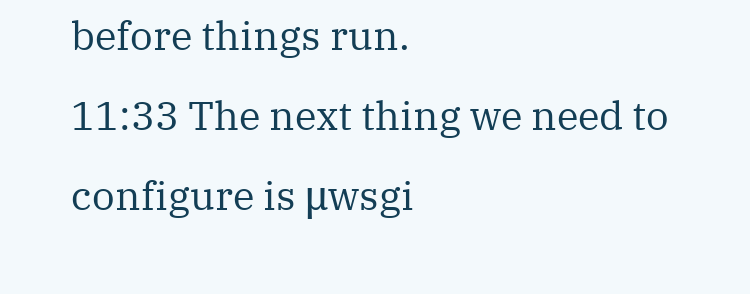before things run.
11:33 The next thing we need to configure is μwsgi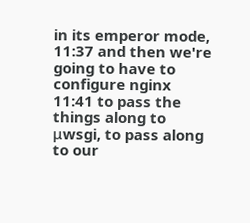in its emperor mode,
11:37 and then we're going to have to configure nginx
11:41 to pass the things along to μwsgi, to pass along to our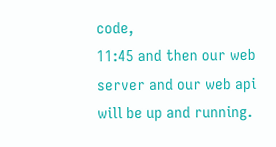code,
11:45 and then our web server and our web api will be up and running.